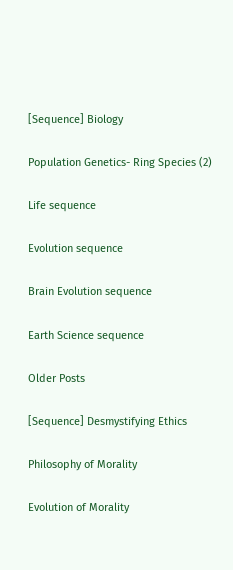[Sequence] Biology

Population Genetics- Ring Species (2)

Life sequence

Evolution sequence

Brain Evolution sequence

Earth Science sequence

Older Posts

[Sequence] Desmystifying Ethics

Philosophy of Morality

Evolution of Morality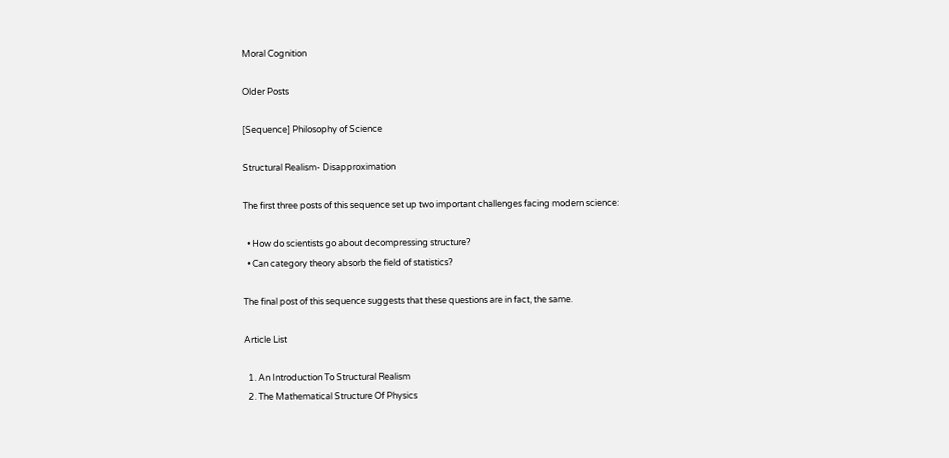Moral Cognition

Older Posts

[Sequence] Philosophy of Science

Structural Realism- Disapproximation

The first three posts of this sequence set up two important challenges facing modern science:

  • How do scientists go about decompressing structure?
  • Can category theory absorb the field of statistics?

The final post of this sequence suggests that these questions are in fact, the same.

Article List

  1. An Introduction To Structural Realism
  2. The Mathematical Structure Of Physics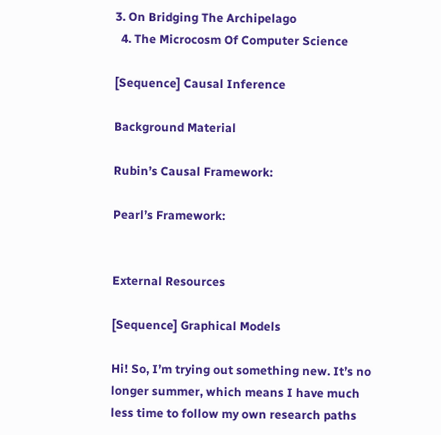3. On Bridging The Archipelago
  4. The Microcosm Of Computer Science

[Sequence] Causal Inference

Background Material

Rubin’s Causal Framework:

Pearl’s Framework:


External Resources

[Sequence] Graphical Models

Hi! So, I’m trying out something new. It’s no longer summer, which means I have much less time to follow my own research paths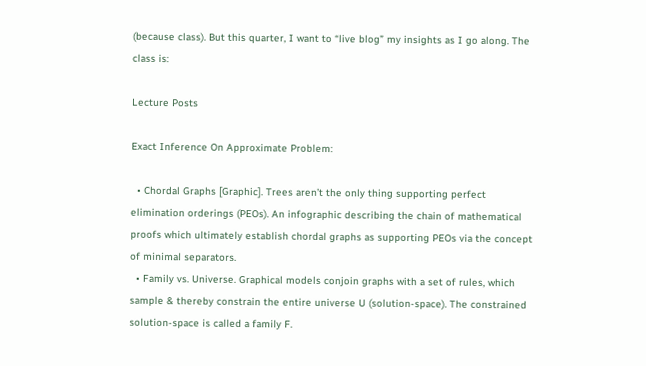(because class). But this quarter, I want to “live blog” my insights as I go along. The class is:

Lecture Posts

Exact Inference On Approximate Problem:

  • Chordal Graphs [Graphic]. Trees aren’t the only thing supporting perfect elimination orderings (PEOs). An infographic describing the chain of mathematical proofs which ultimately establish chordal graphs as supporting PEOs via the concept of minimal separators.
  • Family vs. Universe. Graphical models conjoin graphs with a set of rules, which sample & thereby constrain the entire universe U (solution-space). The constrained solution-space is called a family F.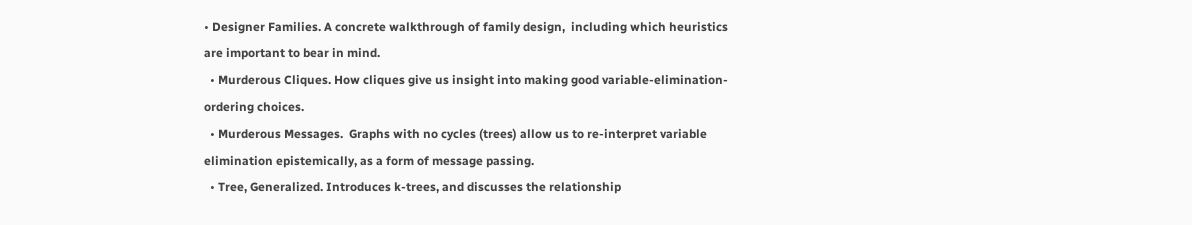• Designer Families. A concrete walkthrough of family design,  including which heuristics are important to bear in mind.
  • Murderous Cliques. How cliques give us insight into making good variable-elimination-ordering choices.
  • Murderous Messages.  Graphs with no cycles (trees) allow us to re-interpret variable elimination epistemically, as a form of message passing.
  • Tree, Generalized. Introduces k-trees, and discusses the relationship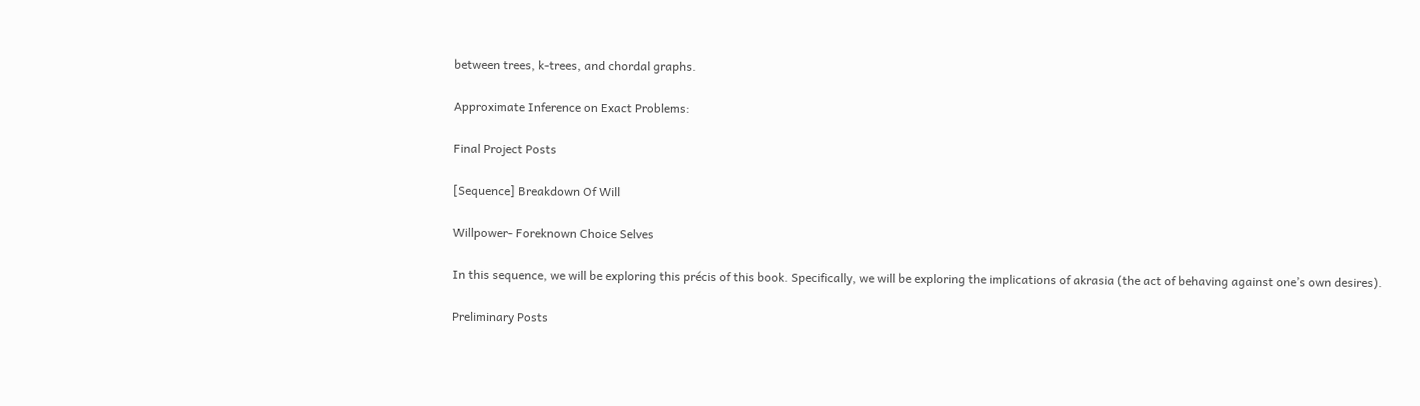between trees, k-trees, and chordal graphs.

Approximate Inference on Exact Problems:

Final Project Posts

[Sequence] Breakdown Of Will

Willpower- Foreknown Choice Selves

In this sequence, we will be exploring this précis of this book. Specifically, we will be exploring the implications of akrasia (the act of behaving against one’s own desires).

Preliminary Posts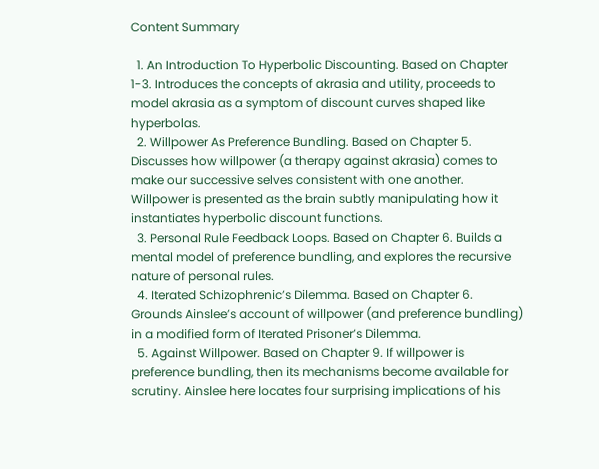Content Summary

  1. An Introduction To Hyperbolic Discounting. Based on Chapter 1-3. Introduces the concepts of akrasia and utility, proceeds to model akrasia as a symptom of discount curves shaped like hyperbolas.
  2. Willpower As Preference Bundling. Based on Chapter 5. Discusses how willpower (a therapy against akrasia) comes to make our successive selves consistent with one another.  Willpower is presented as the brain subtly manipulating how it instantiates hyperbolic discount functions.
  3. Personal Rule Feedback Loops. Based on Chapter 6. Builds a mental model of preference bundling, and explores the recursive nature of personal rules.
  4. Iterated Schizophrenic’s Dilemma. Based on Chapter 6. Grounds Ainslee’s account of willpower (and preference bundling) in a modified form of Iterated Prisoner’s Dilemma.
  5. Against Willpower. Based on Chapter 9. If willpower is preference bundling, then its mechanisms become available for scrutiny. Ainslee here locates four surprising implications of his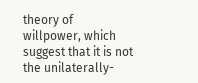theory of willpower, which suggest that it is not the unilaterally-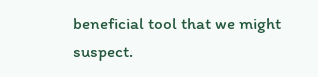beneficial tool that we might suspect.